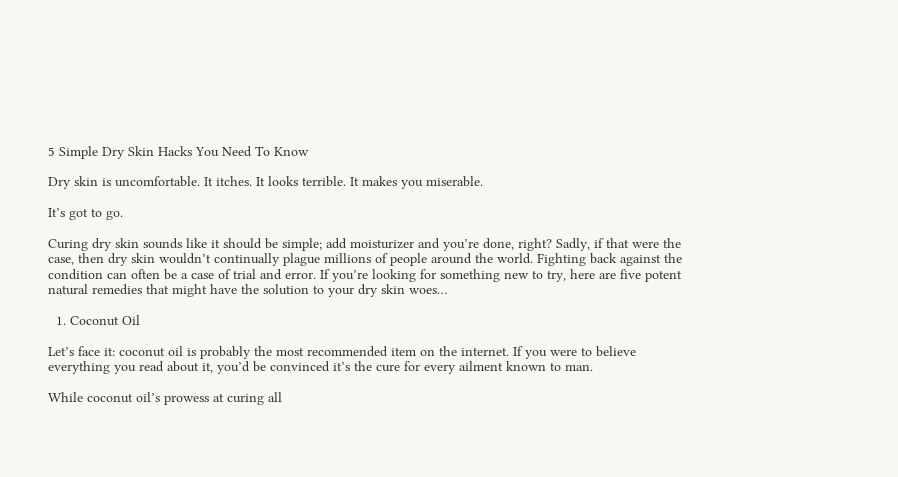5 Simple Dry Skin Hacks You Need To Know

Dry skin is uncomfortable. It itches. It looks terrible. It makes you miserable.

It’s got to go.

Curing dry skin sounds like it should be simple; add moisturizer and you’re done, right? Sadly, if that were the case, then dry skin wouldn’t continually plague millions of people around the world. Fighting back against the condition can often be a case of trial and error. If you’re looking for something new to try, here are five potent natural remedies that might have the solution to your dry skin woes…

  1. Coconut Oil

Let’s face it: coconut oil is probably the most recommended item on the internet. If you were to believe everything you read about it, you’d be convinced it’s the cure for every ailment known to man.

While coconut oil’s prowess at curing all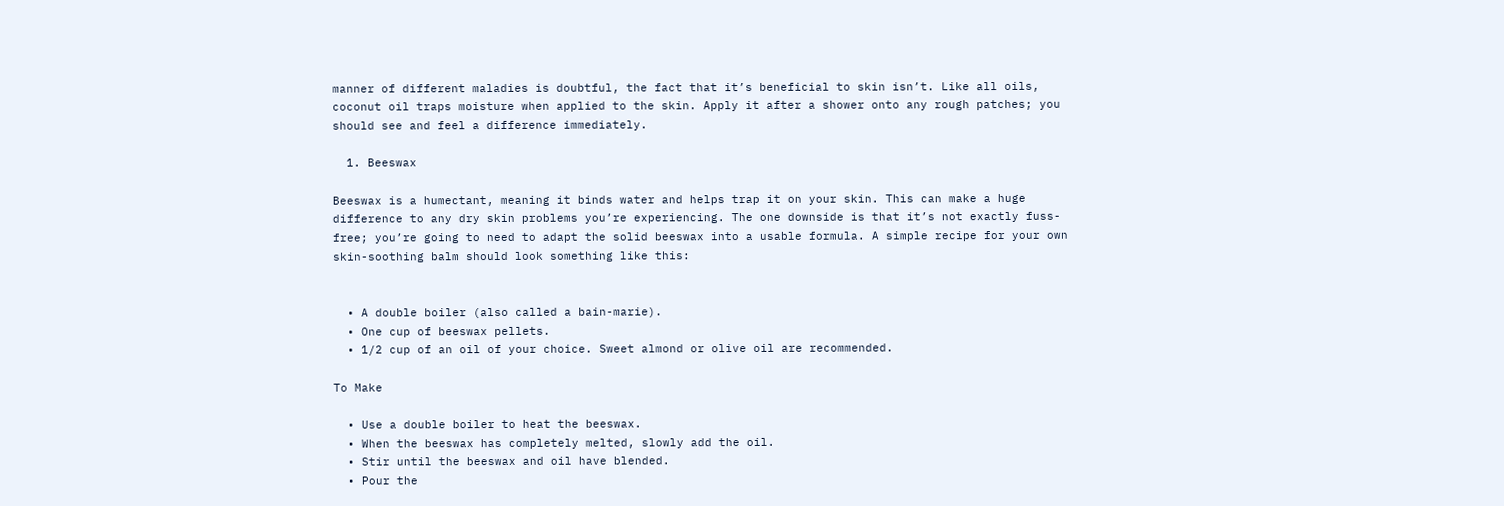manner of different maladies is doubtful, the fact that it’s beneficial to skin isn’t. Like all oils, coconut oil traps moisture when applied to the skin. Apply it after a shower onto any rough patches; you should see and feel a difference immediately.

  1. Beeswax

Beeswax is a humectant, meaning it binds water and helps trap it on your skin. This can make a huge difference to any dry skin problems you’re experiencing. The one downside is that it’s not exactly fuss-free; you’re going to need to adapt the solid beeswax into a usable formula. A simple recipe for your own skin-soothing balm should look something like this:


  • A double boiler (also called a bain-marie).
  • One cup of beeswax pellets.
  • 1/2 cup of an oil of your choice. Sweet almond or olive oil are recommended.

To Make

  • Use a double boiler to heat the beeswax.
  • When the beeswax has completely melted, slowly add the oil.
  • Stir until the beeswax and oil have blended.
  • Pour the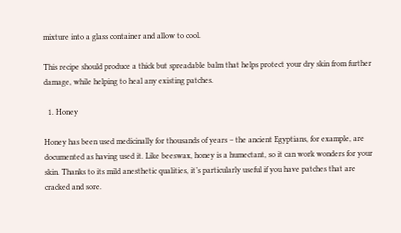mixture into a glass container and allow to cool.

This recipe should produce a thick but spreadable balm that helps protect your dry skin from further damage, while helping to heal any existing patches.

  1. Honey

Honey has been used medicinally for thousands of years – the ancient Egyptians, for example, are documented as having used it. Like beeswax, honey is a humectant, so it can work wonders for your skin. Thanks to its mild anesthetic qualities, it’s particularly useful if you have patches that are cracked and sore.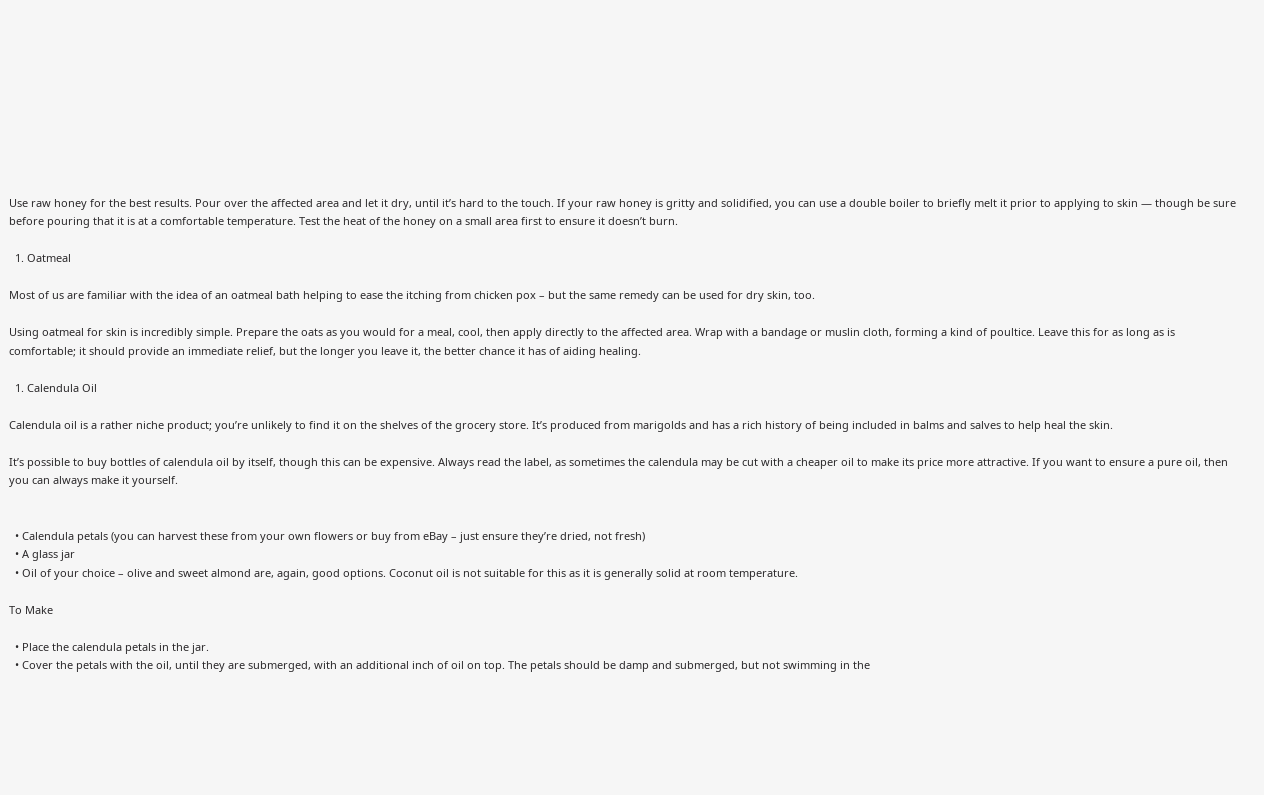Use raw honey for the best results. Pour over the affected area and let it dry, until it’s hard to the touch. If your raw honey is gritty and solidified, you can use a double boiler to briefly melt it prior to applying to skin — though be sure before pouring that it is at a comfortable temperature. Test the heat of the honey on a small area first to ensure it doesn’t burn.

  1. Oatmeal

Most of us are familiar with the idea of an oatmeal bath helping to ease the itching from chicken pox – but the same remedy can be used for dry skin, too.

Using oatmeal for skin is incredibly simple. Prepare the oats as you would for a meal, cool, then apply directly to the affected area. Wrap with a bandage or muslin cloth, forming a kind of poultice. Leave this for as long as is comfortable; it should provide an immediate relief, but the longer you leave it, the better chance it has of aiding healing.

  1. Calendula Oil

Calendula oil is a rather niche product; you’re unlikely to find it on the shelves of the grocery store. It’s produced from marigolds and has a rich history of being included in balms and salves to help heal the skin.

It’s possible to buy bottles of calendula oil by itself, though this can be expensive. Always read the label, as sometimes the calendula may be cut with a cheaper oil to make its price more attractive. If you want to ensure a pure oil, then you can always make it yourself.


  • Calendula petals (you can harvest these from your own flowers or buy from eBay – just ensure they’re dried, not fresh)
  • A glass jar
  • Oil of your choice – olive and sweet almond are, again, good options. Coconut oil is not suitable for this as it is generally solid at room temperature.

To Make

  • Place the calendula petals in the jar.
  • Cover the petals with the oil, until they are submerged, with an additional inch of oil on top. The petals should be damp and submerged, but not swimming in the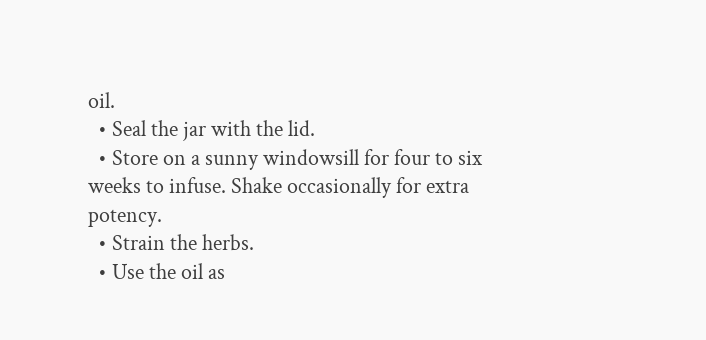oil.
  • Seal the jar with the lid.
  • Store on a sunny windowsill for four to six weeks to infuse. Shake occasionally for extra potency.
  • Strain the herbs.
  • Use the oil as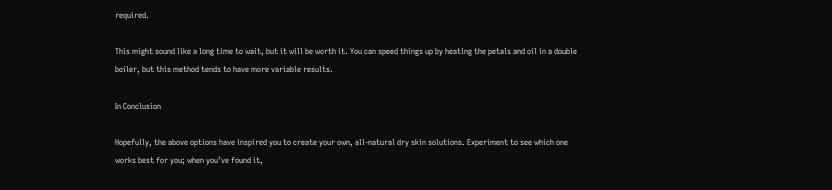required.

This might sound like a long time to wait, but it will be worth it. You can speed things up by heating the petals and oil in a double boiler, but this method tends to have more variable results.

In Conclusion

Hopefully, the above options have inspired you to create your own, all-natural dry skin solutions. Experiment to see which one works best for you; when you’ve found it,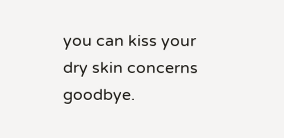you can kiss your dry skin concerns goodbye.